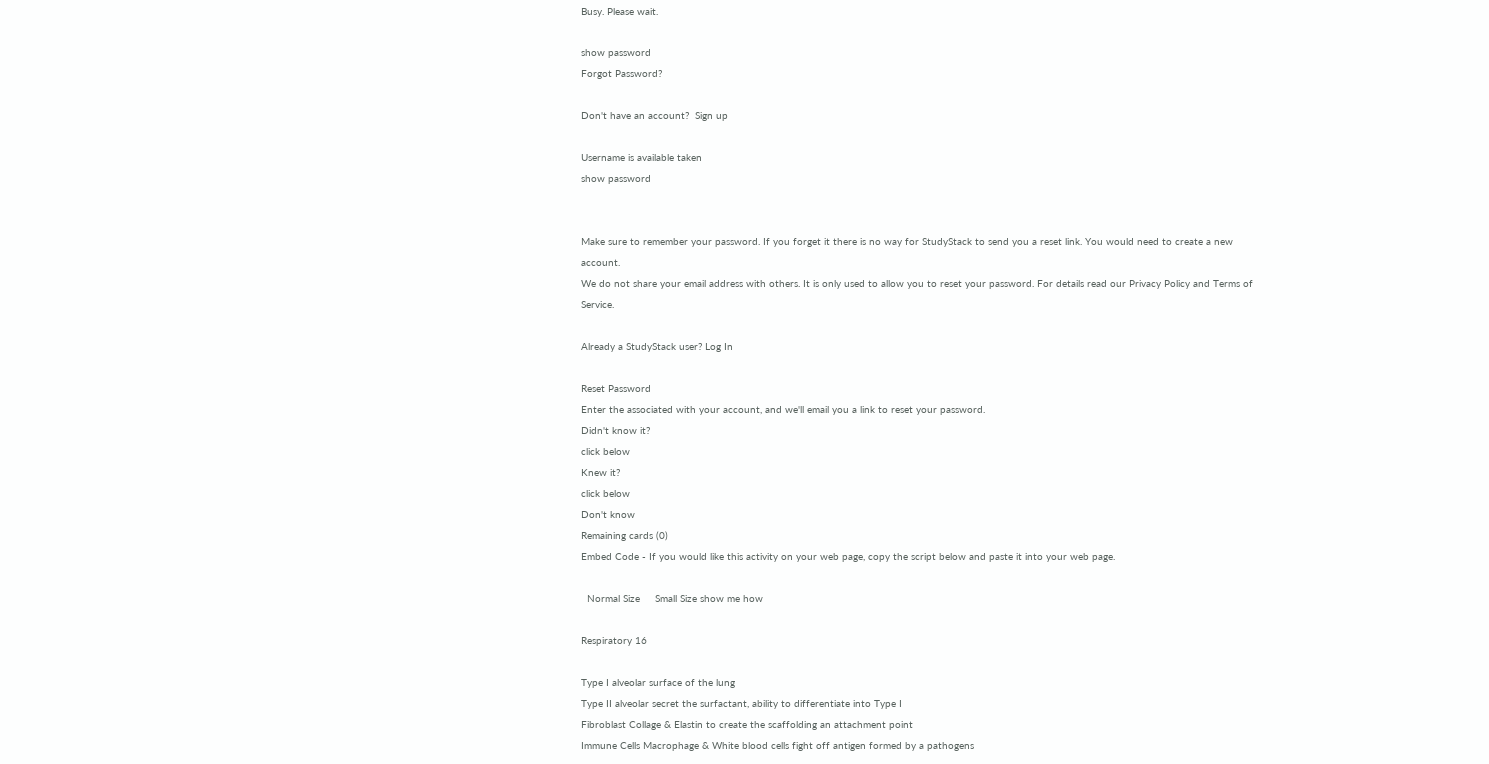Busy. Please wait.

show password
Forgot Password?

Don't have an account?  Sign up

Username is available taken
show password


Make sure to remember your password. If you forget it there is no way for StudyStack to send you a reset link. You would need to create a new account.
We do not share your email address with others. It is only used to allow you to reset your password. For details read our Privacy Policy and Terms of Service.

Already a StudyStack user? Log In

Reset Password
Enter the associated with your account, and we'll email you a link to reset your password.
Didn't know it?
click below
Knew it?
click below
Don't know
Remaining cards (0)
Embed Code - If you would like this activity on your web page, copy the script below and paste it into your web page.

  Normal Size     Small Size show me how

Respiratory 16

Type I alveolar surface of the lung
Type II alveolar secret the surfactant, ability to differentiate into Type I
Fibroblast Collage & Elastin to create the scaffolding an attachment point
Immune Cells Macrophage & White blood cells fight off antigen formed by a pathogens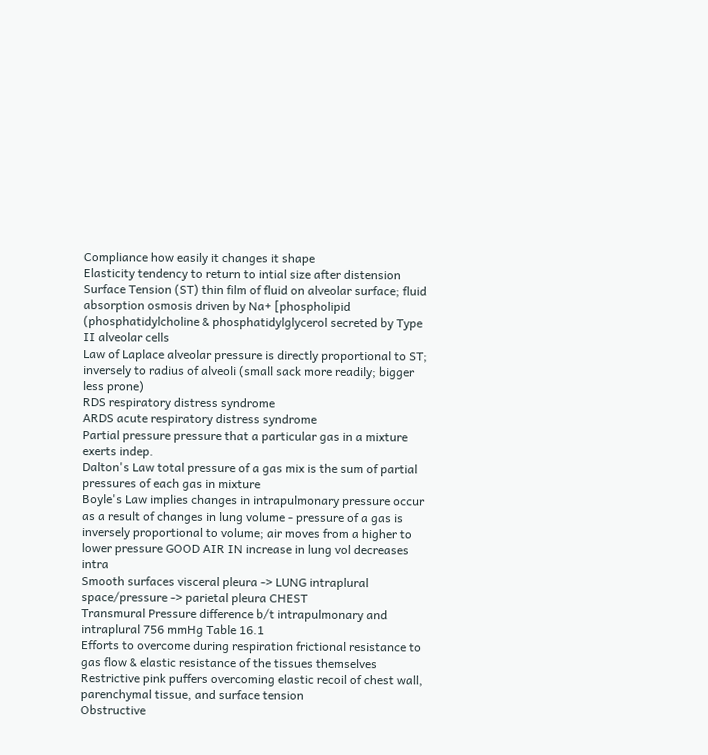Compliance how easily it changes it shape
Elasticity tendency to return to intial size after distension
Surface Tension (ST) thin film of fluid on alveolar surface; fluid absorption osmosis driven by Na+ [phospholipid (phosphatidylcholine & phosphatidylglycerol secreted by Type II alveolar cells
Law of Laplace alveolar pressure is directly proportional to ST; inversely to radius of alveoli (small sack more readily; bigger less prone)
RDS respiratory distress syndrome
ARDS acute respiratory distress syndrome
Partial pressure pressure that a particular gas in a mixture exerts indep.
Dalton's Law total pressure of a gas mix is the sum of partial pressures of each gas in mixture
Boyle's Law implies changes in intrapulmonary pressure occur as a result of changes in lung volume - pressure of a gas is inversely proportional to volume; air moves from a higher to lower pressure GOOD AIR IN increase in lung vol decreases intra
Smooth surfaces visceral pleura -> LUNG intraplural space/pressure -> parietal pleura CHEST
Transmural Pressure difference b/t intrapulmonary and intraplural 756 mmHg Table 16.1
Efforts to overcome during respiration frictional resistance to gas flow & elastic resistance of the tissues themselves
Restrictive pink puffers overcoming elastic recoil of chest wall, parenchymal tissue, and surface tension
Obstructive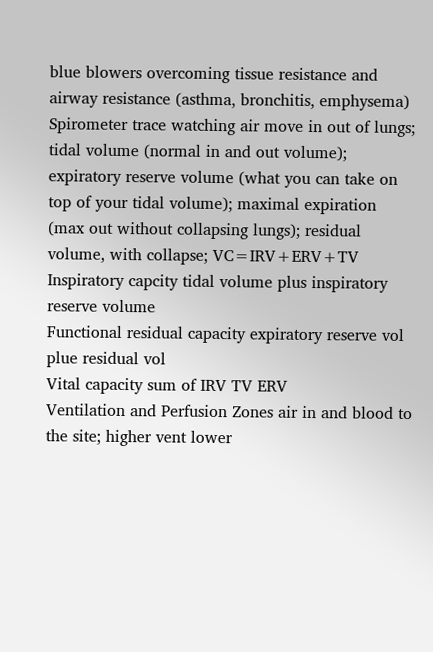blue blowers overcoming tissue resistance and airway resistance (asthma, bronchitis, emphysema)
Spirometer trace watching air move in out of lungs; tidal volume (normal in and out volume); expiratory reserve volume (what you can take on top of your tidal volume); maximal expiration (max out without collapsing lungs); residual volume, with collapse; VC=IRV+ERV+TV
Inspiratory capcity tidal volume plus inspiratory reserve volume
Functional residual capacity expiratory reserve vol plue residual vol
Vital capacity sum of IRV TV ERV
Ventilation and Perfusion Zones air in and blood to the site; higher vent lower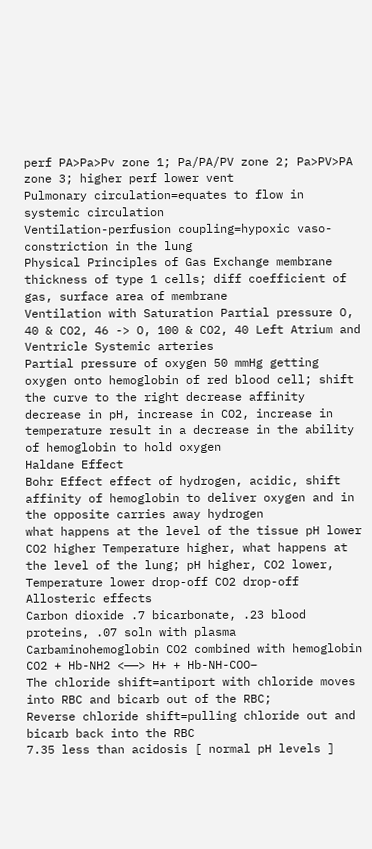perf PA>Pa>Pv zone 1; Pa/PA/PV zone 2; Pa>PV>PA zone 3; higher perf lower vent
Pulmonary circulation=equates to flow in systemic circulation
Ventilation-perfusion coupling=hypoxic vaso-constriction in the lung
Physical Principles of Gas Exchange membrane thickness of type 1 cells; diff coefficient of gas, surface area of membrane
Ventilation with Saturation Partial pressure O, 40 & CO2, 46 -> O, 100 & CO2, 40 Left Atrium and Ventricle Systemic arteries
Partial pressure of oxygen 50 mmHg getting oxygen onto hemoglobin of red blood cell; shift the curve to the right decrease affinity decrease in pH, increase in CO2, increase in temperature result in a decrease in the ability of hemoglobin to hold oxygen
Haldane Effect
Bohr Effect effect of hydrogen, acidic, shift affinity of hemoglobin to deliver oxygen and in the opposite carries away hydrogen
what happens at the level of the tissue pH lower CO2 higher Temperature higher, what happens at the level of the lung; pH higher, CO2 lower, Temperature lower drop-off CO2 drop-off
Allosteric effects
Carbon dioxide .7 bicarbonate, .23 blood proteins, .07 soln with plasma
Carbaminohemoglobin CO2 combined with hemoglobin CO2 + Hb-NH2 <——> H+ + Hb-NH-COO–
The chloride shift=antiport with chloride moves into RBC and bicarb out of the RBC;
Reverse chloride shift=pulling chloride out and bicarb back into the RBC
7.35 less than acidosis [ normal pH levels ]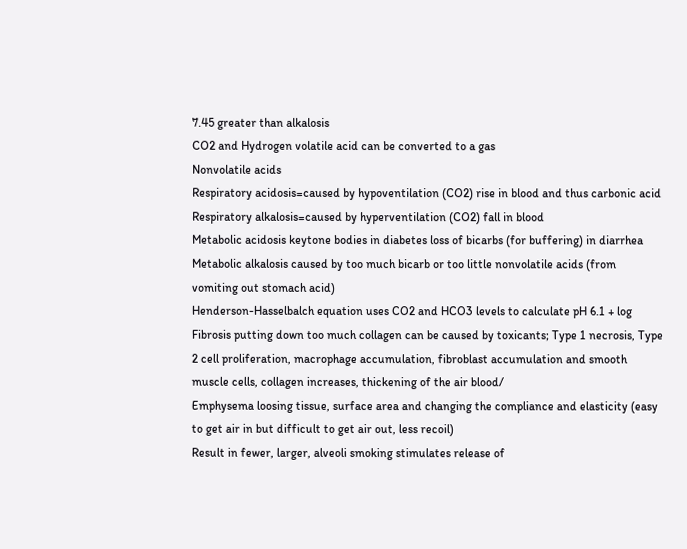7.45 greater than alkalosis
CO2 and Hydrogen volatile acid can be converted to a gas
Nonvolatile acids
Respiratory acidosis=caused by hypoventilation (CO2) rise in blood and thus carbonic acid
Respiratory alkalosis=caused by hyperventilation (CO2) fall in blood
Metabolic acidosis keytone bodies in diabetes loss of bicarbs (for buffering) in diarrhea
Metabolic alkalosis caused by too much bicarb or too little nonvolatile acids (from vomiting out stomach acid)
Henderson-Hasselbalch equation uses CO2 and HCO3 levels to calculate pH 6.1 + log
Fibrosis putting down too much collagen can be caused by toxicants; Type 1 necrosis, Type 2 cell proliferation, macrophage accumulation, fibroblast accumulation and smooth muscle cells, collagen increases, thickening of the air blood/
Emphysema loosing tissue, surface area and changing the compliance and elasticity (easy to get air in but difficult to get air out, less recoil)
Result in fewer, larger, alveoli smoking stimulates release of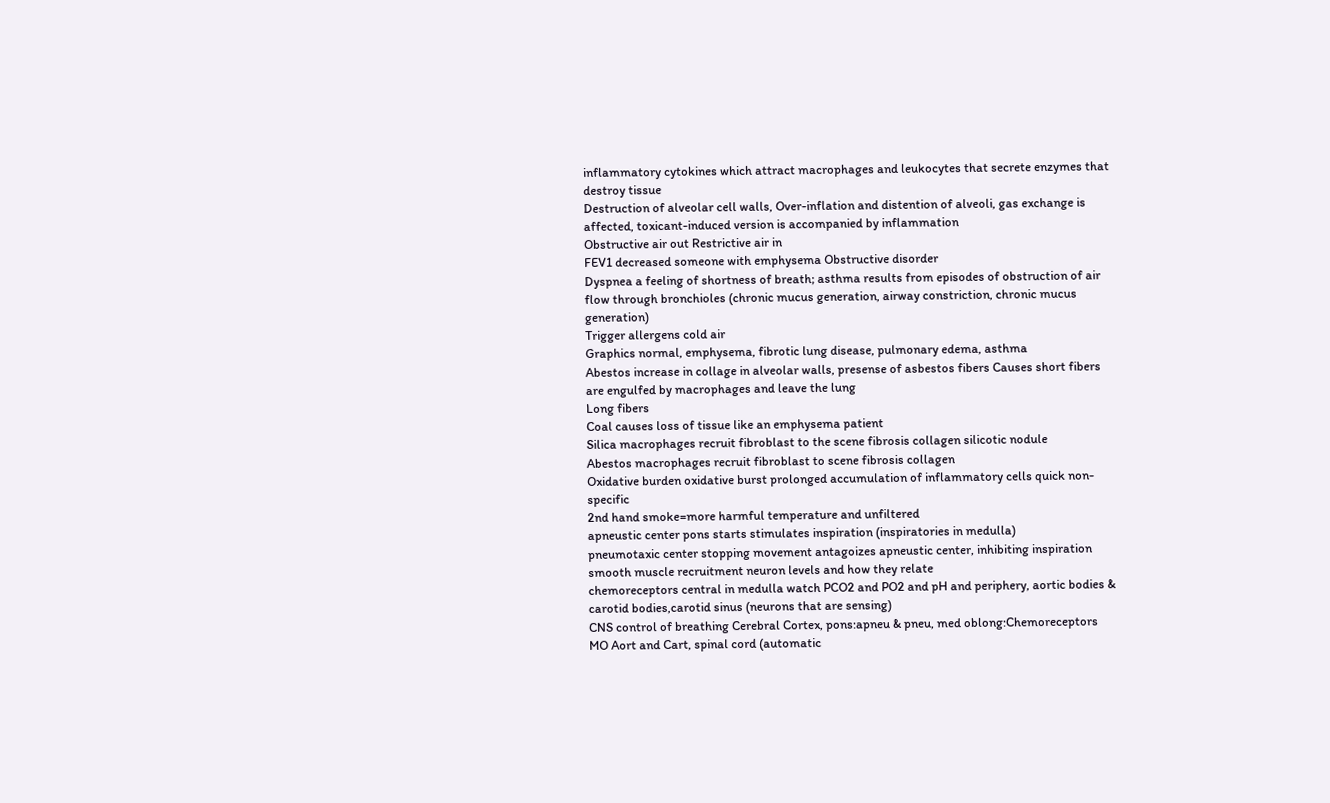inflammatory cytokines which attract macrophages and leukocytes that secrete enzymes that destroy tissue
Destruction of alveolar cell walls, Over-inflation and distention of alveoli, gas exchange is affected, toxicant-induced version is accompanied by inflammation
Obstructive air out Restrictive air in
FEV1 decreased someone with emphysema Obstructive disorder
Dyspnea a feeling of shortness of breath; asthma results from episodes of obstruction of air flow through bronchioles (chronic mucus generation, airway constriction, chronic mucus generation)
Trigger allergens cold air
Graphics normal, emphysema, fibrotic lung disease, pulmonary edema, asthma
Abestos increase in collage in alveolar walls, presense of asbestos fibers Causes short fibers are engulfed by macrophages and leave the lung
Long fibers
Coal causes loss of tissue like an emphysema patient
Silica macrophages recruit fibroblast to the scene fibrosis collagen silicotic nodule
Abestos macrophages recruit fibroblast to scene fibrosis collagen
Oxidative burden oxidative burst prolonged accumulation of inflammatory cells quick non-specific
2nd hand smoke=more harmful temperature and unfiltered
apneustic center pons starts stimulates inspiration (inspiratories in medulla)
pneumotaxic center stopping movement antagoizes apneustic center, inhibiting inspiration
smooth muscle recruitment neuron levels and how they relate
chemoreceptors central in medulla watch PCO2 and PO2 and pH and periphery, aortic bodies & carotid bodies,carotid sinus (neurons that are sensing)
CNS control of breathing Cerebral Cortex, pons:apneu & pneu, med oblong:Chemoreceptors MO Aort and Cart, spinal cord (automatic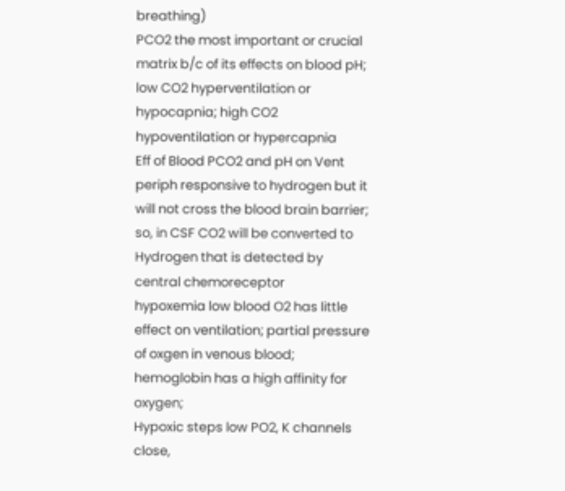breathing)
PCO2 the most important or crucial matrix b/c of its effects on blood pH; low CO2 hyperventilation or hypocapnia; high CO2 hypoventilation or hypercapnia
Eff of Blood PCO2 and pH on Vent periph responsive to hydrogen but it will not cross the blood brain barrier; so, in CSF CO2 will be converted to Hydrogen that is detected by central chemoreceptor
hypoxemia low blood O2 has little effect on ventilation; partial pressure of oxgen in venous blood; hemoglobin has a high affinity for oxygen;
Hypoxic steps low PO2, K channels close,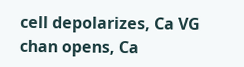cell depolarizes, Ca VG chan opens, Ca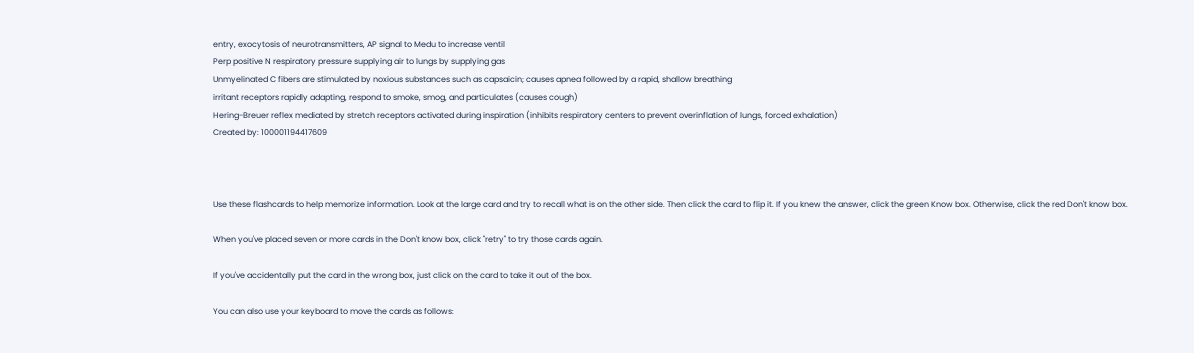entry, exocytosis of neurotransmitters, AP signal to Medu to increase ventil
Perp positive N respiratory pressure supplying air to lungs by supplying gas
Unmyelinated C fibers are stimulated by noxious substances such as capsaicin; causes apnea followed by a rapid, shallow breathing
irritant receptors rapidly adapting, respond to smoke, smog, and particulates (causes cough)
Hering-Breuer reflex mediated by stretch receptors activated during inspiration (inhibits respiratory centers to prevent overinflation of lungs, forced exhalation)
Created by: 100001194417609



Use these flashcards to help memorize information. Look at the large card and try to recall what is on the other side. Then click the card to flip it. If you knew the answer, click the green Know box. Otherwise, click the red Don't know box.

When you've placed seven or more cards in the Don't know box, click "retry" to try those cards again.

If you've accidentally put the card in the wrong box, just click on the card to take it out of the box.

You can also use your keyboard to move the cards as follows: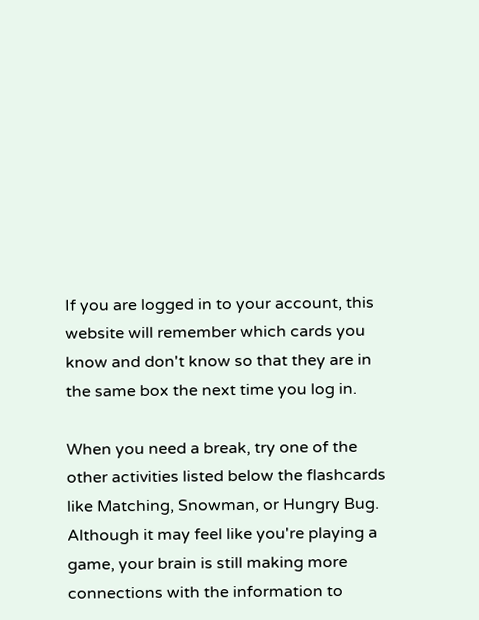If you are logged in to your account, this website will remember which cards you know and don't know so that they are in the same box the next time you log in.

When you need a break, try one of the other activities listed below the flashcards like Matching, Snowman, or Hungry Bug. Although it may feel like you're playing a game, your brain is still making more connections with the information to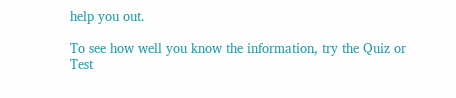help you out.

To see how well you know the information, try the Quiz or Test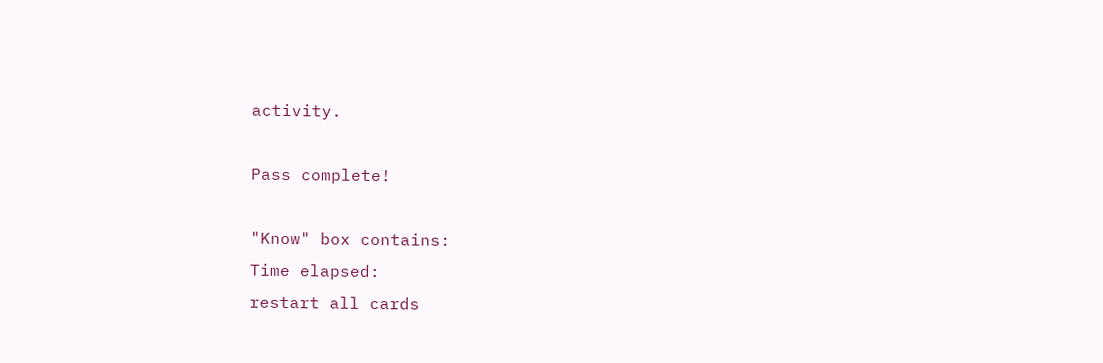activity.

Pass complete!

"Know" box contains:
Time elapsed:
restart all cards